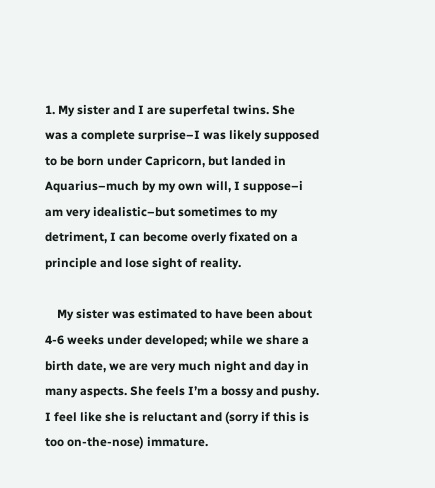1. My sister and I are superfetal twins. She was a complete surprise–I was likely supposed to be born under Capricorn, but landed in Aquarius–much by my own will, I suppose–i am very idealistic–but sometimes to my detriment, I can become overly fixated on a principle and lose sight of reality.

    My sister was estimated to have been about 4-6 weeks under developed; while we share a birth date, we are very much night and day in many aspects. She feels I’m a bossy and pushy. I feel like she is reluctant and (sorry if this is too on-the-nose) immature.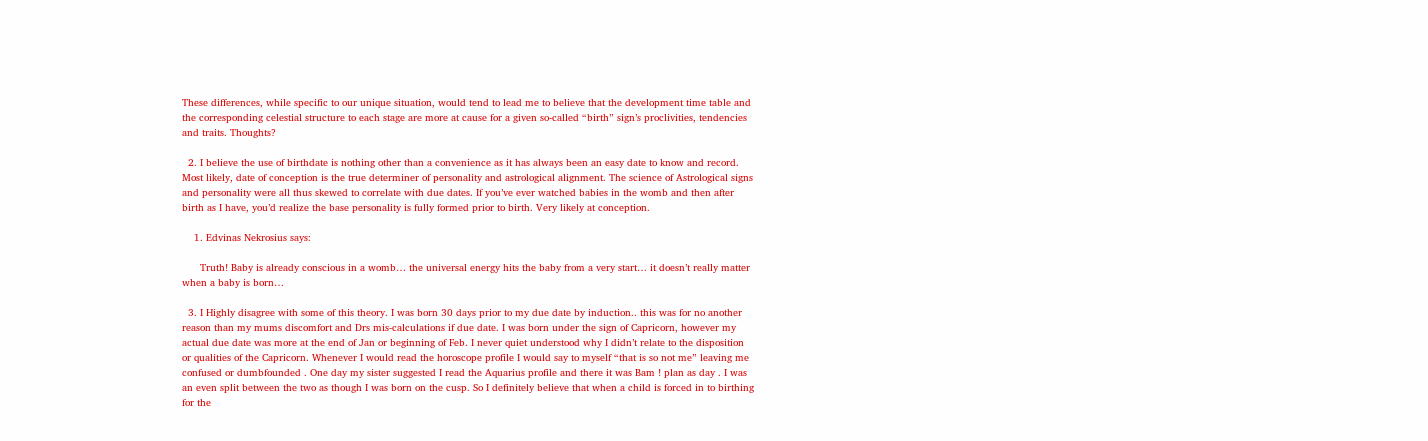These differences, while specific to our unique situation, would tend to lead me to believe that the development time table and the corresponding celestial structure to each stage are more at cause for a given so-called “birth” sign’s proclivities, tendencies and traits. Thoughts?

  2. I believe the use of birthdate is nothing other than a convenience as it has always been an easy date to know and record. Most likely, date of conception is the true determiner of personality and astrological alignment. The science of Astrological signs and personality were all thus skewed to correlate with due dates. If you’ve ever watched babies in the womb and then after birth as I have, you’d realize the base personality is fully formed prior to birth. Very likely at conception.

    1. Edvinas Nekrosius says:

      Truth! Baby is already conscious in a womb… the universal energy hits the baby from a very start… it doesn’t really matter when a baby is born…

  3. I Highly disagree with some of this theory. I was born 30 days prior to my due date by induction.. this was for no another reason than my mums discomfort and Drs mis-calculations if due date. I was born under the sign of Capricorn, however my actual due date was more at the end of Jan or beginning of Feb. I never quiet understood why I didn’t relate to the disposition or qualities of the Capricorn. Whenever I would read the horoscope profile I would say to myself “that is so not me” leaving me confused or dumbfounded . One day my sister suggested I read the Aquarius profile and there it was Bam ! plan as day . I was an even split between the two as though I was born on the cusp. So I definitely believe that when a child is forced in to birthing for the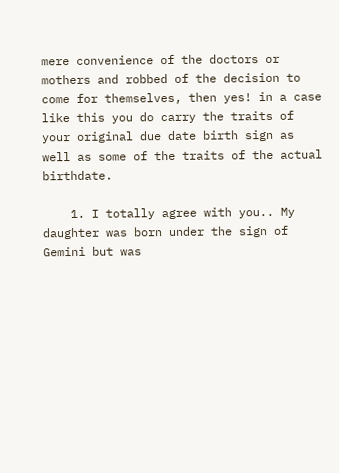mere convenience of the doctors or mothers and robbed of the decision to come for themselves, then yes! in a case like this you do carry the traits of your original due date birth sign as well as some of the traits of the actual birthdate.

    1. I totally agree with you.. My daughter was born under the sign of Gemini but was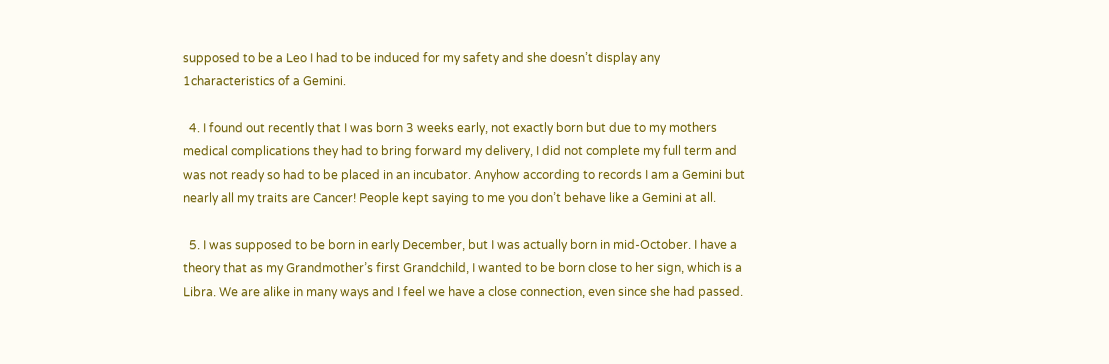supposed to be a Leo I had to be induced for my safety and she doesn’t display any 1characteristics of a Gemini.

  4. I found out recently that I was born 3 weeks early, not exactly born but due to my mothers medical complications they had to bring forward my delivery, I did not complete my full term and was not ready so had to be placed in an incubator. Anyhow according to records I am a Gemini but nearly all my traits are Cancer! People kept saying to me you don’t behave like a Gemini at all.

  5. I was supposed to be born in early December, but I was actually born in mid-October. I have a theory that as my Grandmother’s first Grandchild, I wanted to be born close to her sign, which is a Libra. We are alike in many ways and I feel we have a close connection, even since she had passed.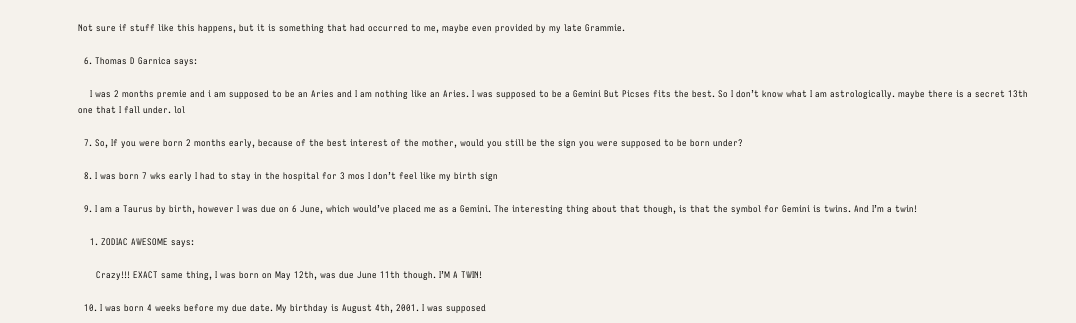Not sure if stuff like this happens, but it is something that had occurred to me, maybe even provided by my late Grammie.

  6. Thomas D Garnica says:

    I was 2 months premie and i am supposed to be an Aries and I am nothing like an Aries. I was supposed to be a Gemini But Picses fits the best. So I don’t know what I am astrologically. maybe there is a secret 13th one that I fall under. lol

  7. So, If you were born 2 months early, because of the best interest of the mother, would you still be the sign you were supposed to be born under?

  8. I was born 7 wks early I had to stay in the hospital for 3 mos I don’t feel like my birth sign

  9. I am a Taurus by birth, however I was due on 6 June, which would’ve placed me as a Gemini. The interesting thing about that though, is that the symbol for Gemini is twins. And I’m a twin!

    1. ZODIAC AWESOME says:

      Crazy!!! EXACT same thing, I was born on May 12th, was due June 11th though. I’M A TWIN!

  10. I was born 4 weeks before my due date. My birthday is August 4th, 2001. I was supposed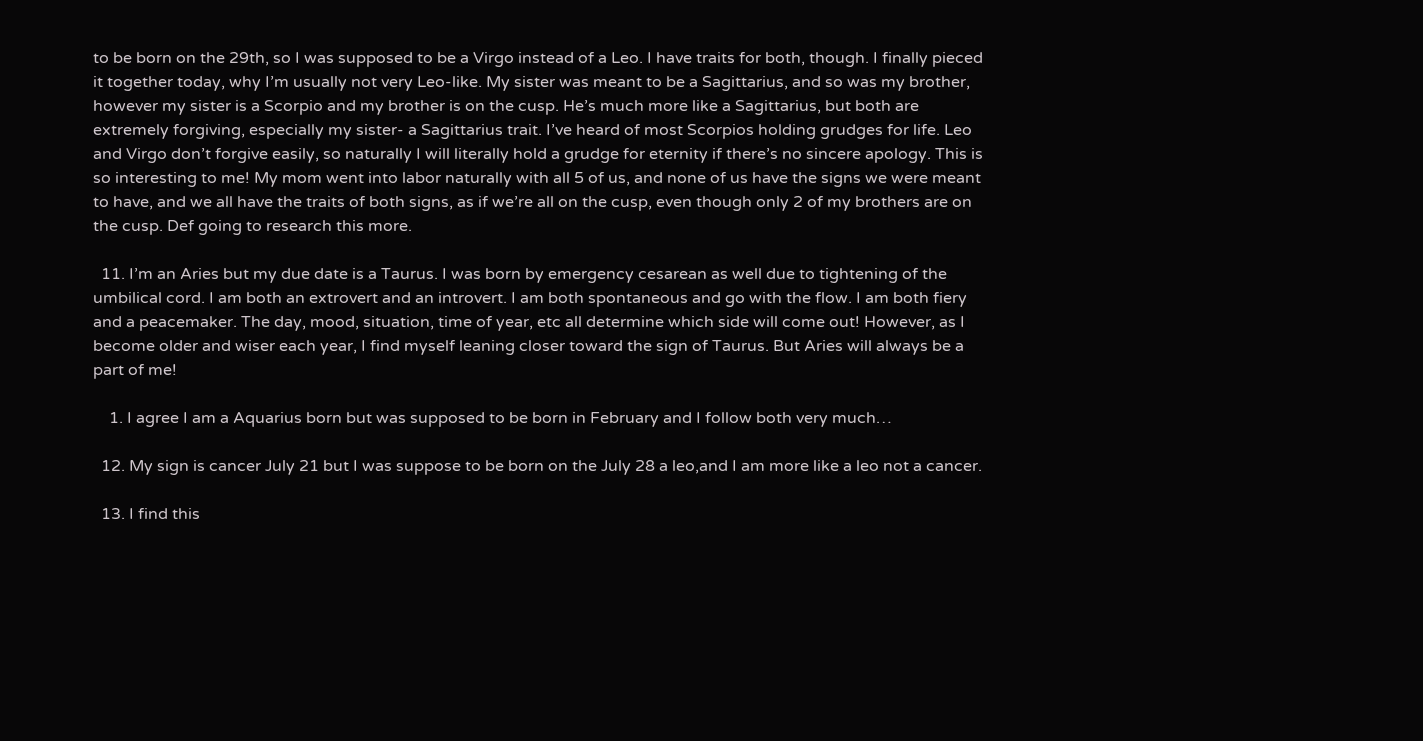to be born on the 29th, so I was supposed to be a Virgo instead of a Leo. I have traits for both, though. I finally pieced it together today, why I’m usually not very Leo-like. My sister was meant to be a Sagittarius, and so was my brother, however my sister is a Scorpio and my brother is on the cusp. He’s much more like a Sagittarius, but both are extremely forgiving, especially my sister- a Sagittarius trait. I’ve heard of most Scorpios holding grudges for life. Leo and Virgo don’t forgive easily, so naturally I will literally hold a grudge for eternity if there’s no sincere apology. This is so interesting to me! My mom went into labor naturally with all 5 of us, and none of us have the signs we were meant to have, and we all have the traits of both signs, as if we’re all on the cusp, even though only 2 of my brothers are on the cusp. Def going to research this more.

  11. I’m an Aries but my due date is a Taurus. I was born by emergency cesarean as well due to tightening of the umbilical cord. I am both an extrovert and an introvert. I am both spontaneous and go with the flow. I am both fiery and a peacemaker. The day, mood, situation, time of year, etc all determine which side will come out! However, as I become older and wiser each year, I find myself leaning closer toward the sign of Taurus. But Aries will always be a part of me!

    1. I agree I am a Aquarius born but was supposed to be born in February and I follow both very much…

  12. My sign is cancer July 21 but I was suppose to be born on the July 28 a leo,and I am more like a leo not a cancer.

  13. I find this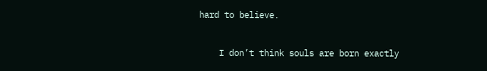hard to believe.

    I don’t think souls are born exactly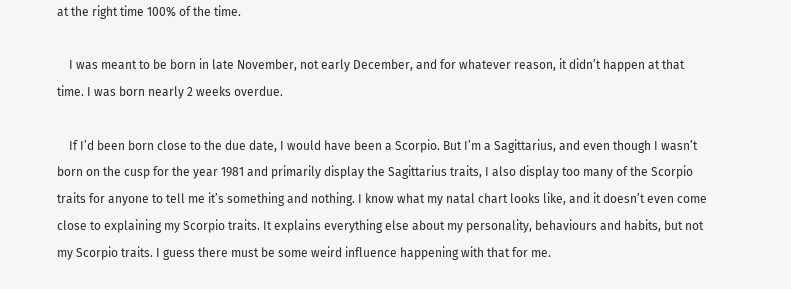at the right time 100% of the time.

    I was meant to be born in late November, not early December, and for whatever reason, it didn’t happen at that time. I was born nearly 2 weeks overdue.

    If I’d been born close to the due date, I would have been a Scorpio. But I’m a Sagittarius, and even though I wasn’t born on the cusp for the year 1981 and primarily display the Sagittarius traits, I also display too many of the Scorpio traits for anyone to tell me it’s something and nothing. I know what my natal chart looks like, and it doesn’t even come close to explaining my Scorpio traits. It explains everything else about my personality, behaviours and habits, but not my Scorpio traits. I guess there must be some weird influence happening with that for me.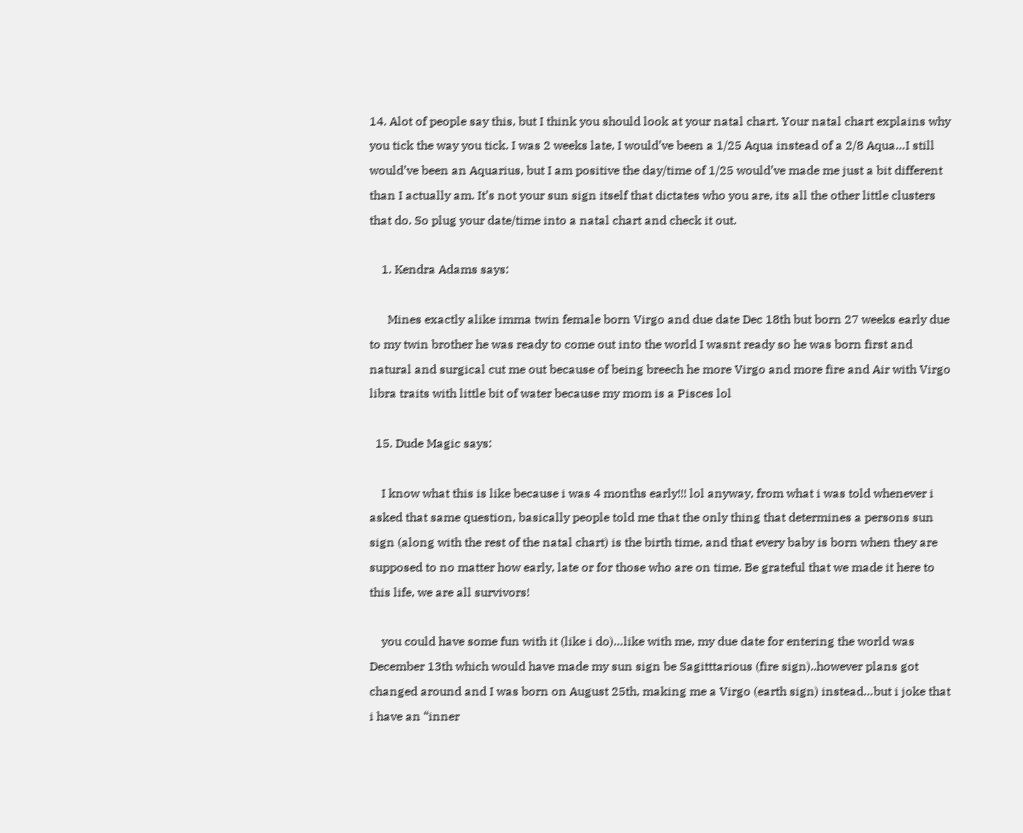14. Alot of people say this, but I think you should look at your natal chart. Your natal chart explains why you tick the way you tick. I was 2 weeks late, I would’ve been a 1/25 Aqua instead of a 2/8 Aqua…I still would’ve been an Aquarius, but I am positive the day/time of 1/25 would’ve made me just a bit different than I actually am. It’s not your sun sign itself that dictates who you are, its all the other little clusters that do. So plug your date/time into a natal chart and check it out.

    1. Kendra Adams says:

      Mines exactly alike imma twin female born Virgo and due date Dec 18th but born 27 weeks early due to my twin brother he was ready to come out into the world I wasnt ready so he was born first and natural and surgical cut me out because of being breech he more Virgo and more fire and Air with Virgo libra traits with little bit of water because my mom is a Pisces lol

  15. Dude Magic says:

    I know what this is like because i was 4 months early!!! lol anyway, from what i was told whenever i asked that same question, basically people told me that the only thing that determines a persons sun sign (along with the rest of the natal chart) is the birth time, and that every baby is born when they are supposed to no matter how early, late or for those who are on time. Be grateful that we made it here to this life, we are all survivors!

    you could have some fun with it (like i do)…like with me, my due date for entering the world was December 13th which would have made my sun sign be Sagitttarious (fire sign)..however plans got changed around and I was born on August 25th, making me a Virgo (earth sign) instead…but i joke that i have an “inner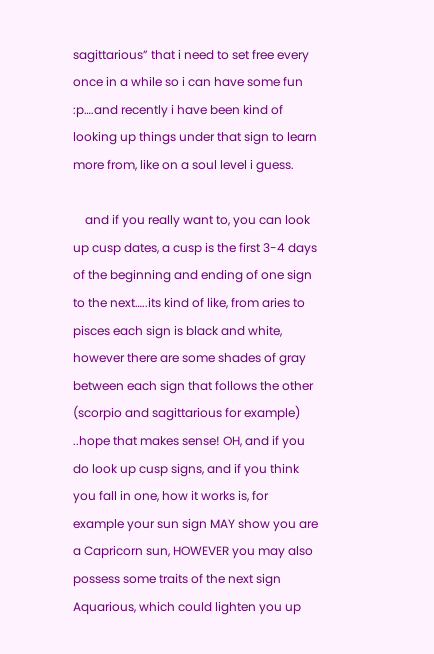sagittarious” that i need to set free every once in a while so i can have some fun :p….and recently i have been kind of looking up things under that sign to learn more from, like on a soul level i guess.

    and if you really want to, you can look up cusp dates, a cusp is the first 3-4 days of the beginning and ending of one sign to the next…..its kind of like, from aries to pisces each sign is black and white, however there are some shades of gray between each sign that follows the other (scorpio and sagittarious for example) ..hope that makes sense! OH, and if you do look up cusp signs, and if you think you fall in one, how it works is, for example your sun sign MAY show you are a Capricorn sun, HOWEVER you may also possess some traits of the next sign Aquarious, which could lighten you up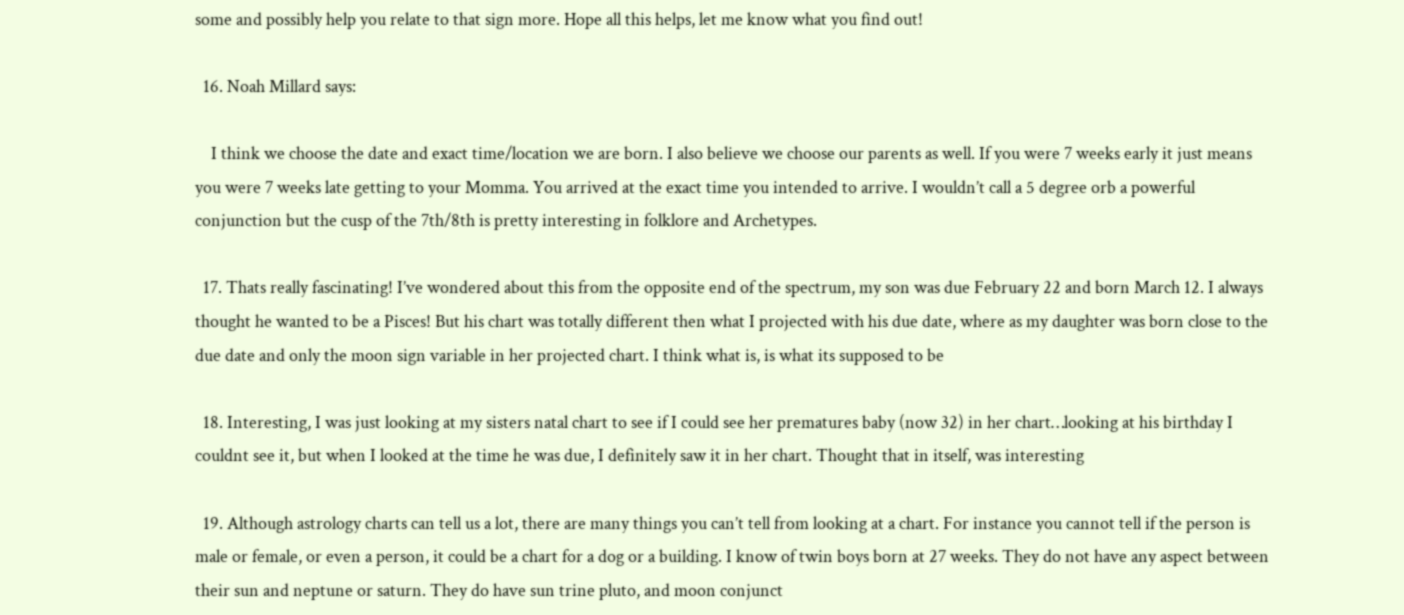some and possibly help you relate to that sign more. Hope all this helps, let me know what you find out!

  16. Noah Millard says:

    I think we choose the date and exact time/location we are born. I also believe we choose our parents as well. If you were 7 weeks early it just means you were 7 weeks late getting to your Momma. You arrived at the exact time you intended to arrive. I wouldn’t call a 5 degree orb a powerful conjunction but the cusp of the 7th/8th is pretty interesting in folklore and Archetypes.

  17. Thats really fascinating! I’ve wondered about this from the opposite end of the spectrum, my son was due February 22 and born March 12. I always thought he wanted to be a Pisces! But his chart was totally different then what I projected with his due date, where as my daughter was born close to the due date and only the moon sign variable in her projected chart. I think what is, is what its supposed to be

  18. Interesting, I was just looking at my sisters natal chart to see if I could see her prematures baby (now 32) in her chart…looking at his birthday I couldnt see it, but when I looked at the time he was due, I definitely saw it in her chart. Thought that in itself, was interesting

  19. Although astrology charts can tell us a lot, there are many things you can’t tell from looking at a chart. For instance you cannot tell if the person is male or female, or even a person, it could be a chart for a dog or a building. I know of twin boys born at 27 weeks. They do not have any aspect between their sun and neptune or saturn. They do have sun trine pluto, and moon conjunct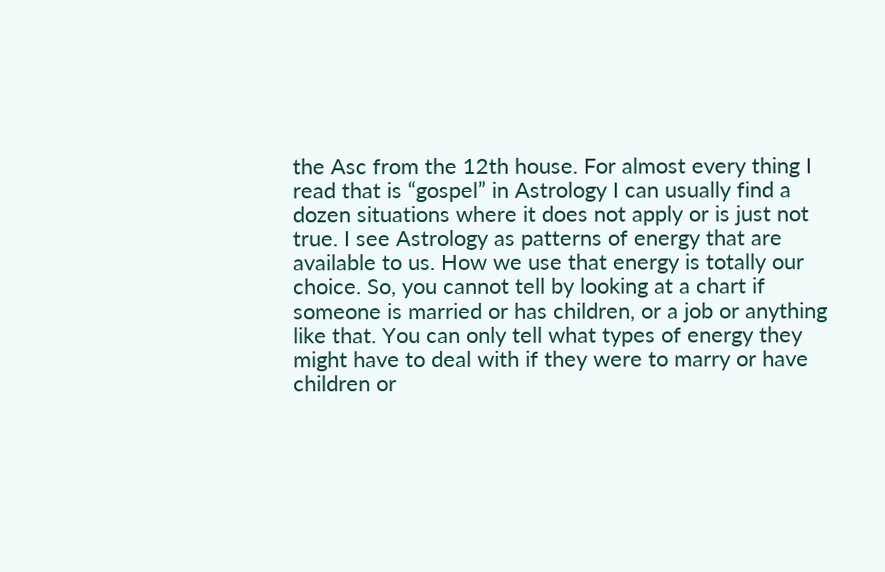the Asc from the 12th house. For almost every thing I read that is “gospel” in Astrology I can usually find a dozen situations where it does not apply or is just not true. I see Astrology as patterns of energy that are available to us. How we use that energy is totally our choice. So, you cannot tell by looking at a chart if someone is married or has children, or a job or anything like that. You can only tell what types of energy they might have to deal with if they were to marry or have children or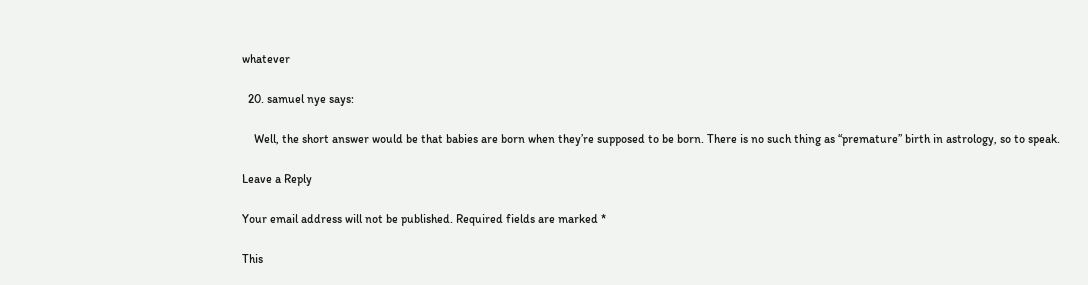whatever

  20. samuel nye says:

    Well, the short answer would be that babies are born when they’re supposed to be born. There is no such thing as “premature” birth in astrology, so to speak.

Leave a Reply

Your email address will not be published. Required fields are marked *

This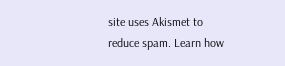site uses Akismet to reduce spam. Learn how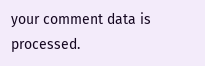your comment data is processed.